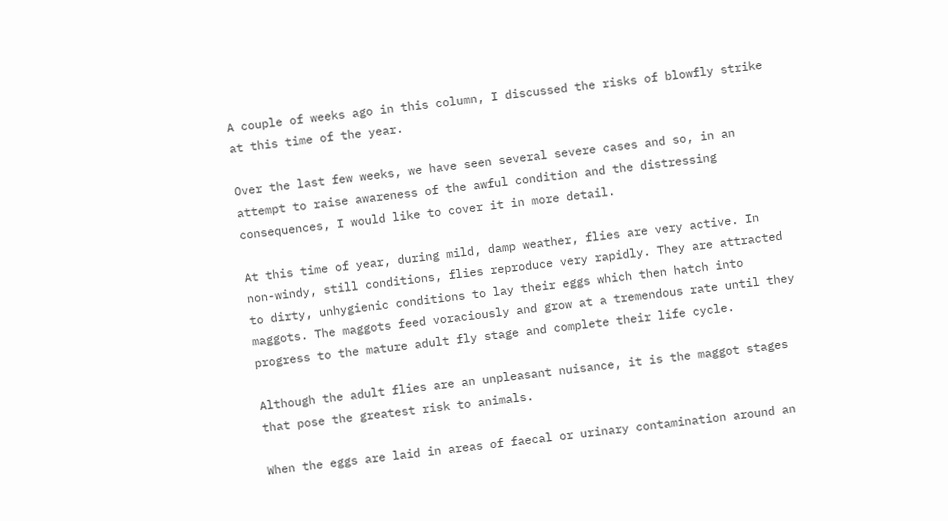A couple of weeks ago in this column, I discussed the risks of blowfly strike at this time of the year.

Over the last few weeks, we have seen several severe cases and so, in an attempt to raise awareness of the awful condition and the distressing consequences, I would like to cover it in more detail.

At this time of year, during mild, damp weather, flies are very active. In non-windy, still conditions, flies reproduce very rapidly. They are attracted to dirty, unhygienic conditions to lay their eggs which then hatch into maggots. The maggots feed voraciously and grow at a tremendous rate until they progress to the mature adult fly stage and complete their life cycle.

Although the adult flies are an unpleasant nuisance, it is the maggot stages that pose the greatest risk to animals.

When the eggs are laid in areas of faecal or urinary contamination around an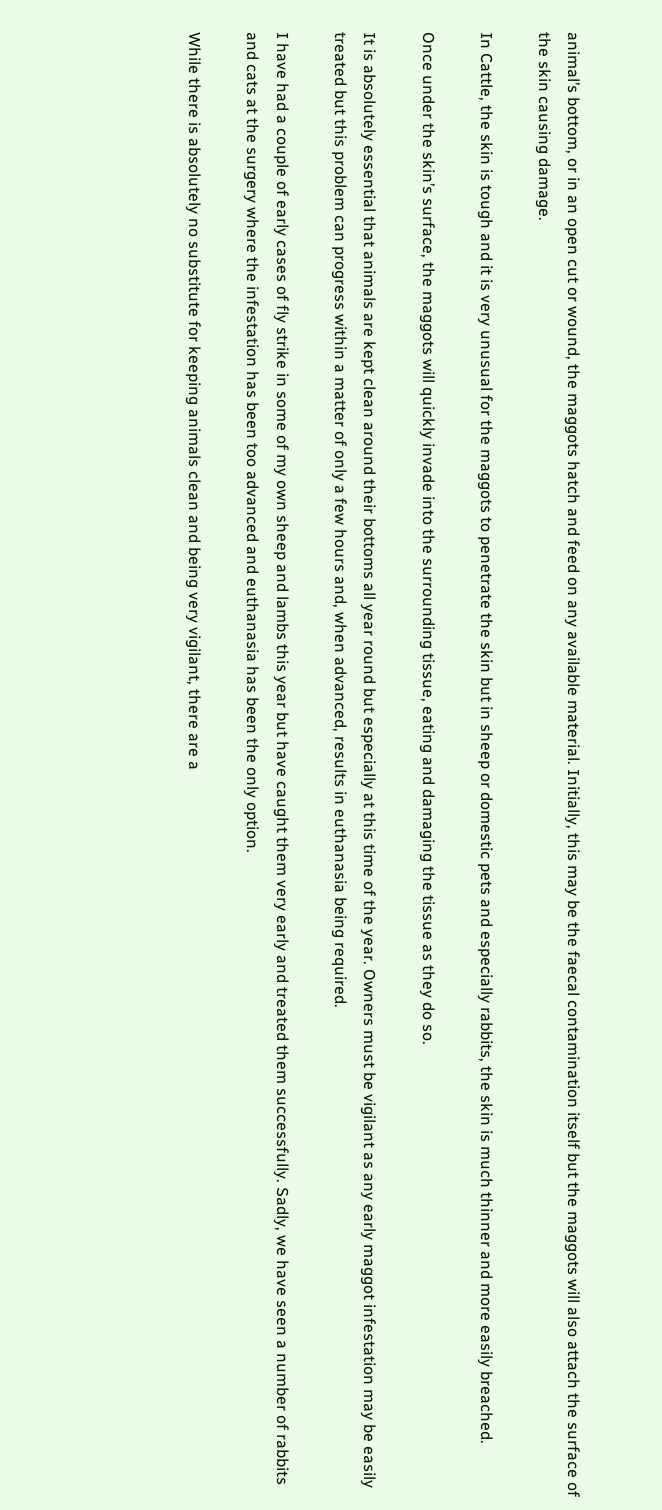animal’s bottom, or in an open cut or wound, the maggots hatch and feed on any available material. Initially, this may be the faecal contamination itself but the maggots will also attach the surface of the skin causing damage.

In Cattle, the skin is tough and it is very unusual for the maggots to penetrate the skin but in sheep or domestic pets and especially rabbits, the skin is much thinner and more easily breached.

Once under the skin’s surface, the maggots will quickly invade into the surrounding tissue, eating and damaging the tissue as they do so.

It is absolutely essential that animals are kept clean around their bottoms all year round but especially at this time of the year. Owners must be vigilant as any early maggot infestation may be easily treated but this problem can progress within a matter of only a few hours and, when advanced, results in euthanasia being required.

I have had a couple of early cases of fly strike in some of my own sheep and lambs this year but have caught them very early and treated them successfully. Sadly, we have seen a number of rabbits and cats at the surgery where the infestation has been too advanced and euthanasia has been the only option.

While there is absolutely no substitute for keeping animals clean and being very vigilant, there are a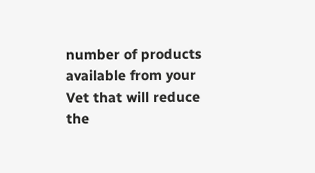number of products available from your Vet that will reduce the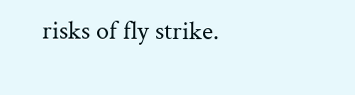risks of fly strike.